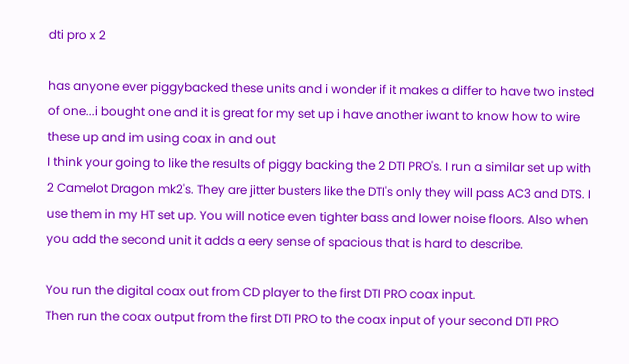dti pro x 2

has anyone ever piggybacked these units and i wonder if it makes a differ to have two insted of one...i bought one and it is great for my set up i have another iwant to know how to wire these up and im using coax in and out
I think your going to like the results of piggy backing the 2 DTI PRO's. I run a similar set up with 2 Camelot Dragon mk2's. They are jitter busters like the DTI's only they will pass AC3 and DTS. I use them in my HT set up. You will notice even tighter bass and lower noise floors. Also when you add the second unit it adds a eery sense of spacious that is hard to describe.

You run the digital coax out from CD player to the first DTI PRO coax input.
Then run the coax output from the first DTI PRO to the coax input of your second DTI PRO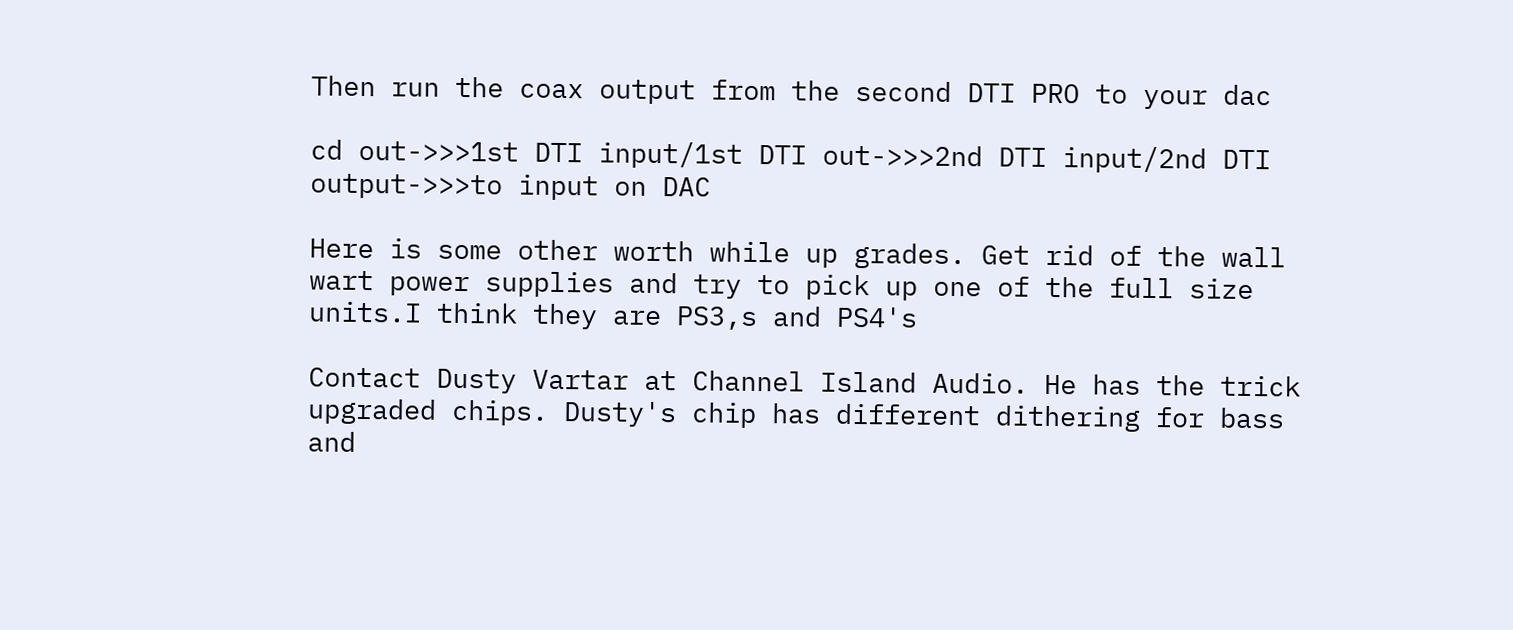Then run the coax output from the second DTI PRO to your dac

cd out->>>1st DTI input/1st DTI out->>>2nd DTI input/2nd DTI output->>>to input on DAC

Here is some other worth while up grades. Get rid of the wall wart power supplies and try to pick up one of the full size units.I think they are PS3,s and PS4's

Contact Dusty Vartar at Channel Island Audio. He has the trick upgraded chips. Dusty's chip has different dithering for bass and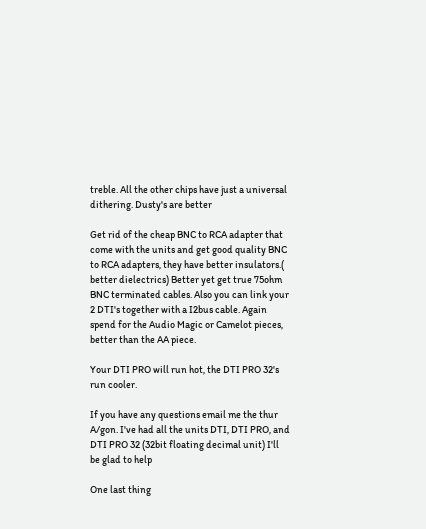treble. All the other chips have just a universal dithering. Dusty's are better

Get rid of the cheap BNC to RCA adapter that come with the units and get good quality BNC to RCA adapters, they have better insulators.( better dielectrics) Better yet get true 75ohm BNC terminated cables. Also you can link your 2 DTI's together with a I2bus cable. Again spend for the Audio Magic or Camelot pieces, better than the AA piece.

Your DTI PRO will run hot, the DTI PRO 32's run cooler.

If you have any questions email me the thur A/gon. I've had all the units DTI, DTI PRO, and DTI PRO 32 (32bit floating decimal unit) I'll be glad to help

One last thing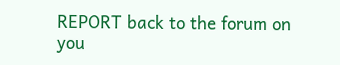REPORT back to the forum on you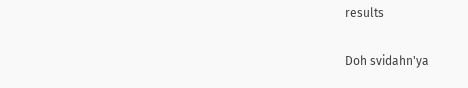results

Doh svidahn'ya